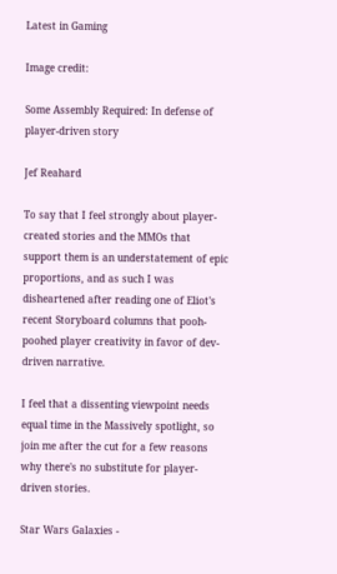Latest in Gaming

Image credit:

Some Assembly Required: In defense of player-driven story

Jef Reahard

To say that I feel strongly about player-created stories and the MMOs that support them is an understatement of epic proportions, and as such I was disheartened after reading one of Eliot's recent Storyboard columns that pooh-poohed player creativity in favor of dev-driven narrative.

I feel that a dissenting viewpoint needs equal time in the Massively spotlight, so join me after the cut for a few reasons why there's no substitute for player-driven stories.

Star Wars Galaxies -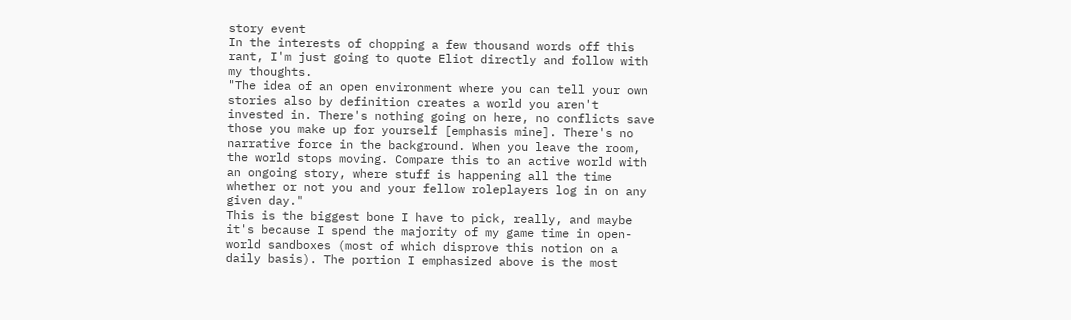story event
In the interests of chopping a few thousand words off this rant, I'm just going to quote Eliot directly and follow with my thoughts.
"The idea of an open environment where you can tell your own stories also by definition creates a world you aren't invested in. There's nothing going on here, no conflicts save those you make up for yourself [emphasis mine]. There's no narrative force in the background. When you leave the room, the world stops moving. Compare this to an active world with an ongoing story, where stuff is happening all the time whether or not you and your fellow roleplayers log in on any given day."
This is the biggest bone I have to pick, really, and maybe it's because I spend the majority of my game time in open-world sandboxes (most of which disprove this notion on a daily basis). The portion I emphasized above is the most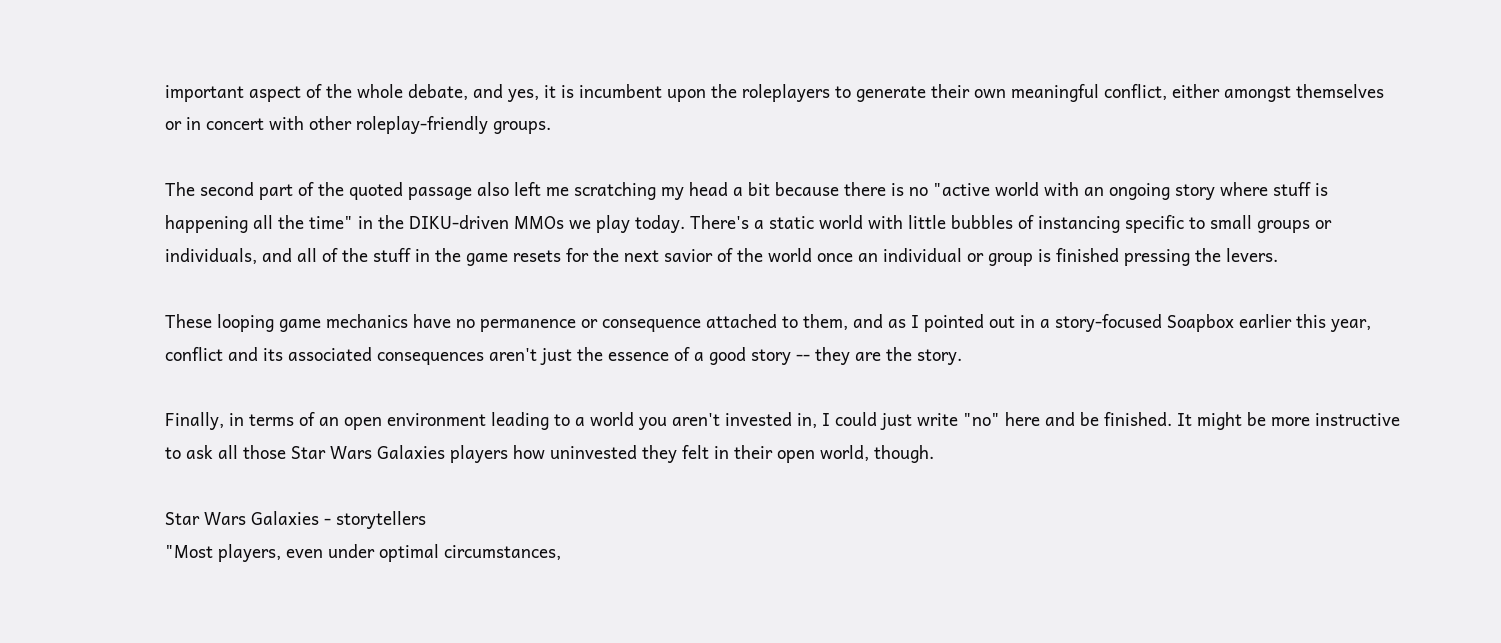important aspect of the whole debate, and yes, it is incumbent upon the roleplayers to generate their own meaningful conflict, either amongst themselves or in concert with other roleplay-friendly groups.

The second part of the quoted passage also left me scratching my head a bit because there is no "active world with an ongoing story where stuff is happening all the time" in the DIKU-driven MMOs we play today. There's a static world with little bubbles of instancing specific to small groups or individuals, and all of the stuff in the game resets for the next savior of the world once an individual or group is finished pressing the levers.

These looping game mechanics have no permanence or consequence attached to them, and as I pointed out in a story-focused Soapbox earlier this year, conflict and its associated consequences aren't just the essence of a good story -- they are the story.

Finally, in terms of an open environment leading to a world you aren't invested in, I could just write "no" here and be finished. It might be more instructive to ask all those Star Wars Galaxies players how uninvested they felt in their open world, though.

Star Wars Galaxies - storytellers
"Most players, even under optimal circumstances,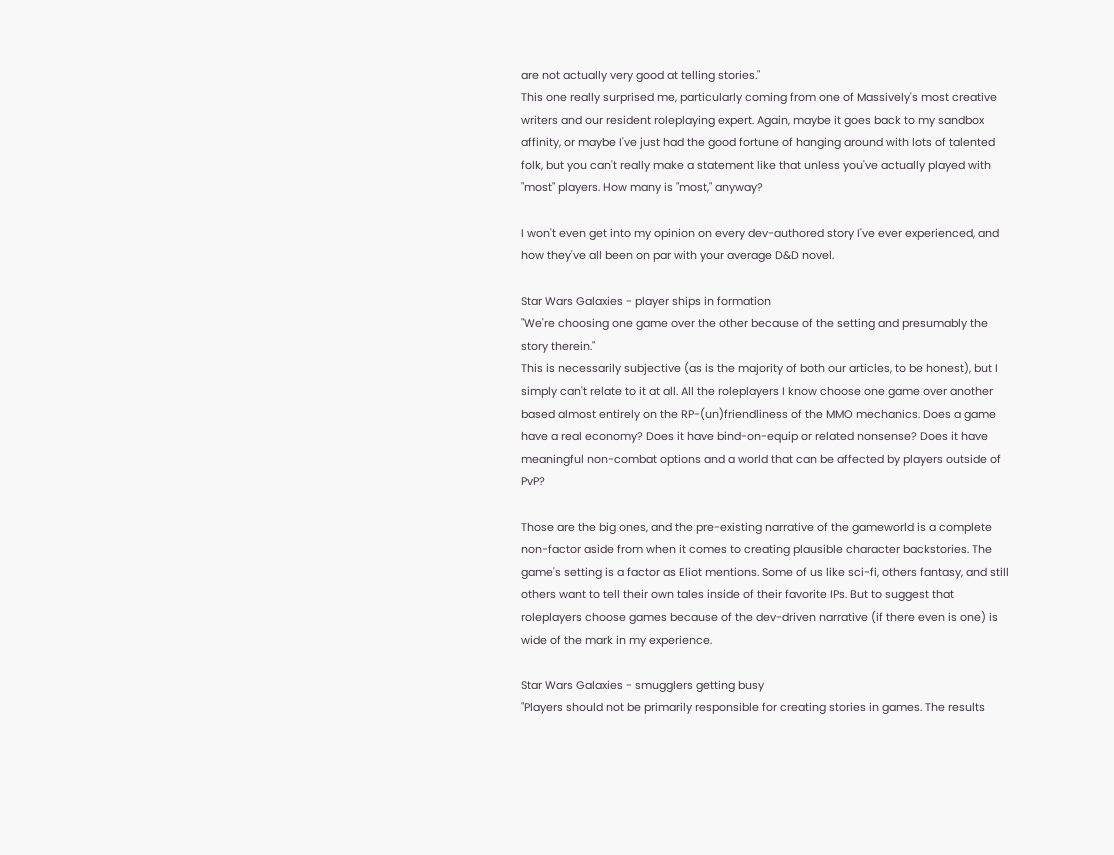are not actually very good at telling stories."
This one really surprised me, particularly coming from one of Massively's most creative writers and our resident roleplaying expert. Again, maybe it goes back to my sandbox affinity, or maybe I've just had the good fortune of hanging around with lots of talented folk, but you can't really make a statement like that unless you've actually played with "most" players. How many is "most," anyway?

I won't even get into my opinion on every dev-authored story I've ever experienced, and how they've all been on par with your average D&D novel.

Star Wars Galaxies - player ships in formation
"We're choosing one game over the other because of the setting and presumably the story therein."
This is necessarily subjective (as is the majority of both our articles, to be honest), but I simply can't relate to it at all. All the roleplayers I know choose one game over another based almost entirely on the RP-(un)friendliness of the MMO mechanics. Does a game have a real economy? Does it have bind-on-equip or related nonsense? Does it have meaningful non-combat options and a world that can be affected by players outside of PvP?

Those are the big ones, and the pre-existing narrative of the gameworld is a complete non-factor aside from when it comes to creating plausible character backstories. The game's setting is a factor as Eliot mentions. Some of us like sci-fi, others fantasy, and still others want to tell their own tales inside of their favorite IPs. But to suggest that roleplayers choose games because of the dev-driven narrative (if there even is one) is wide of the mark in my experience.

Star Wars Galaxies - smugglers getting busy
"Players should not be primarily responsible for creating stories in games. The results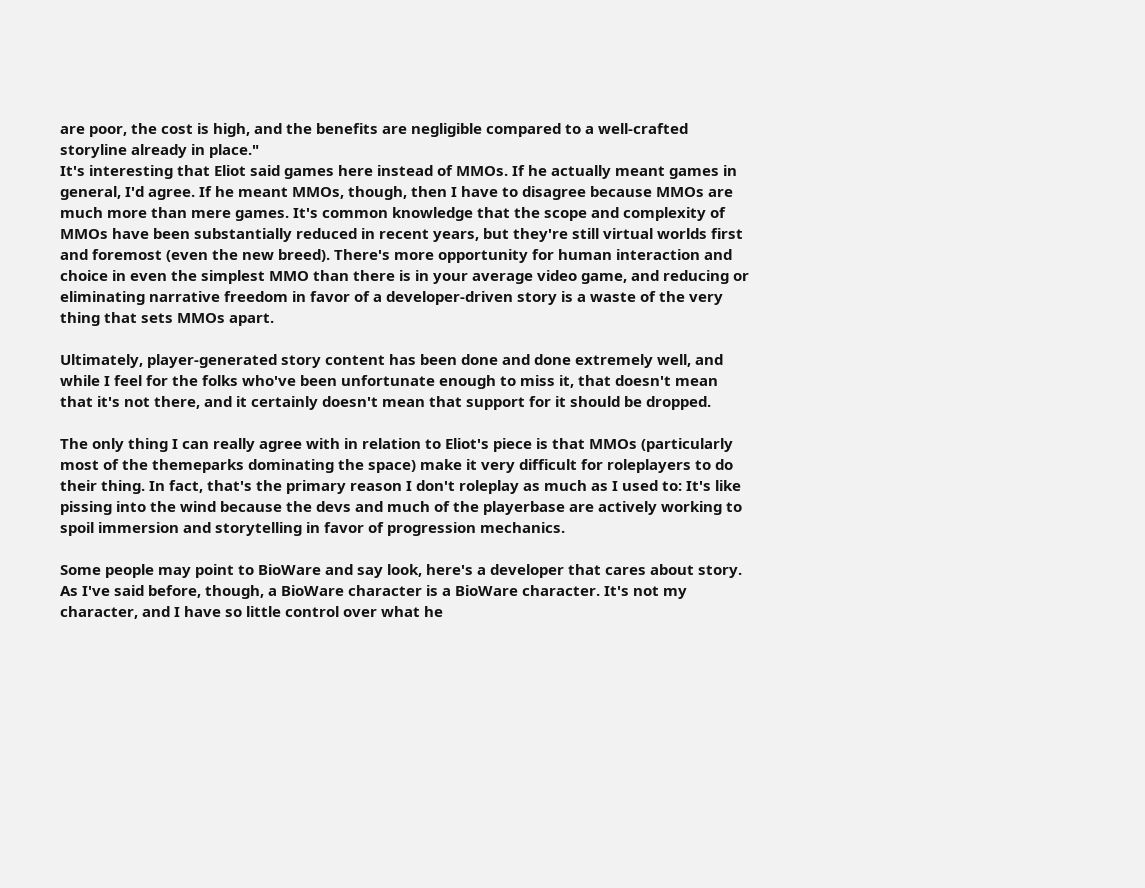are poor, the cost is high, and the benefits are negligible compared to a well-crafted storyline already in place."
It's interesting that Eliot said games here instead of MMOs. If he actually meant games in general, I'd agree. If he meant MMOs, though, then I have to disagree because MMOs are much more than mere games. It's common knowledge that the scope and complexity of MMOs have been substantially reduced in recent years, but they're still virtual worlds first and foremost (even the new breed). There's more opportunity for human interaction and choice in even the simplest MMO than there is in your average video game, and reducing or eliminating narrative freedom in favor of a developer-driven story is a waste of the very thing that sets MMOs apart.

Ultimately, player-generated story content has been done and done extremely well, and while I feel for the folks who've been unfortunate enough to miss it, that doesn't mean that it's not there, and it certainly doesn't mean that support for it should be dropped.

The only thing I can really agree with in relation to Eliot's piece is that MMOs (particularly most of the themeparks dominating the space) make it very difficult for roleplayers to do their thing. In fact, that's the primary reason I don't roleplay as much as I used to: It's like pissing into the wind because the devs and much of the playerbase are actively working to spoil immersion and storytelling in favor of progression mechanics.

Some people may point to BioWare and say look, here's a developer that cares about story. As I've said before, though, a BioWare character is a BioWare character. It's not my character, and I have so little control over what he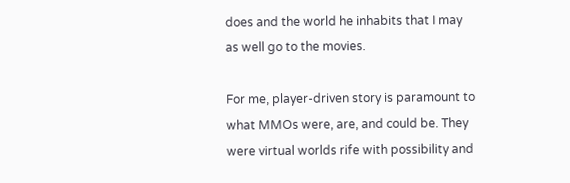does and the world he inhabits that I may as well go to the movies.

For me, player-driven story is paramount to what MMOs were, are, and could be. They were virtual worlds rife with possibility and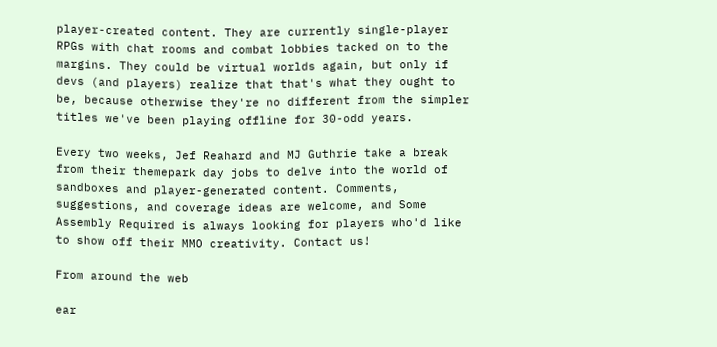player-created content. They are currently single-player RPGs with chat rooms and combat lobbies tacked on to the margins. They could be virtual worlds again, but only if devs (and players) realize that that's what they ought to be, because otherwise they're no different from the simpler titles we've been playing offline for 30-odd years.

Every two weeks, Jef Reahard and MJ Guthrie take a break from their themepark day jobs to delve into the world of sandboxes and player-generated content. Comments, suggestions, and coverage ideas are welcome, and Some Assembly Required is always looking for players who'd like to show off their MMO creativity. Contact us!

From around the web

ear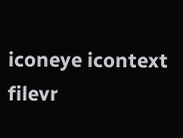iconeye icontext filevr